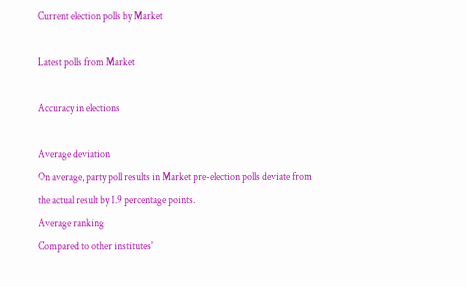Current election polls by Market

Latest polls from Market

Accuracy in elections

Average deviation
On average, party poll results in Market pre-election polls deviate from the actual result by 1.9 percentage points.
Average ranking
Compared to other institutes'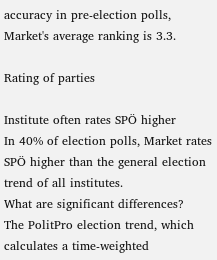accuracy in pre-election polls, Market's average ranking is 3.3.

Rating of parties

Institute often rates SPÖ higher
In 40% of election polls, Market rates SPÖ higher than the general election trend of all institutes.
What are significant differences?
The PolitPro election trend, which calculates a time-weighted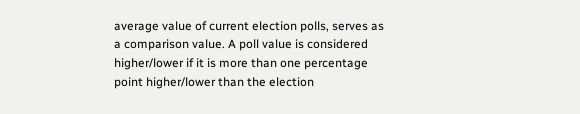average value of current election polls, serves as a comparison value. A poll value is considered higher/lower if it is more than one percentage point higher/lower than the election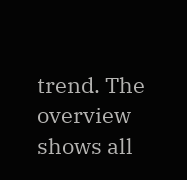trend. The overview shows all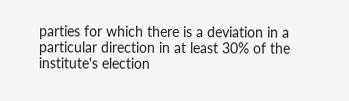parties for which there is a deviation in a particular direction in at least 30% of the institute's election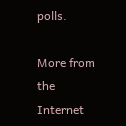polls.

More from the Internet